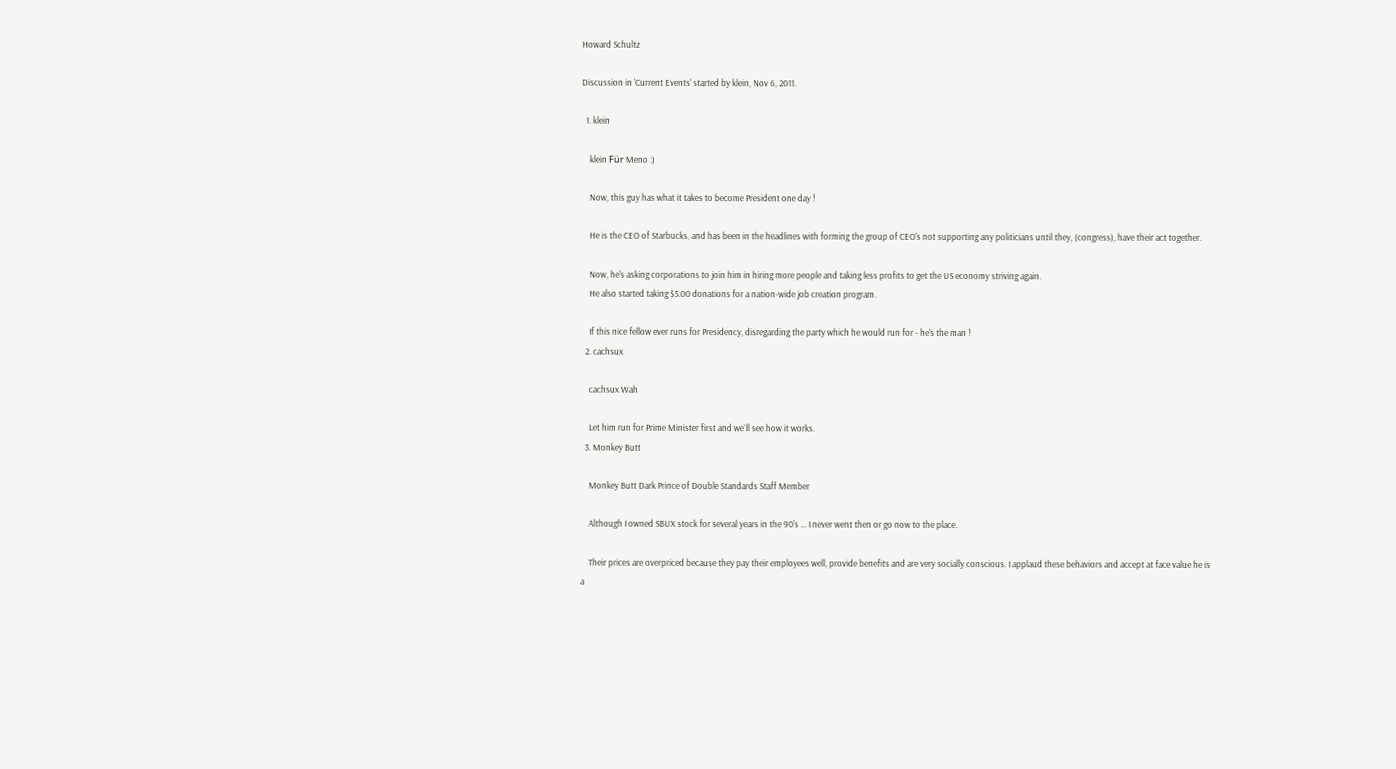Howard Schultz

Discussion in 'Current Events' started by klein, Nov 6, 2011.

  1. klein

    klein Für Meno :)

    Now, this guy has what it takes to become President one day !

    He is the CEO of Starbucks, and has been in the headlines with forming the group of CEO's not supporting any politicians until they, (congress), have their act together.

    Now, he's asking corporations to join him in hiring more people and taking less profits to get the US economy striving again.
    He also started taking $5.00 donations for a nation-wide job creation program.

    If this nice fellow ever runs for Presidency, disregarding the party which he would run for - he's the man !
  2. cachsux

    cachsux Wah

    Let him run for Prime Minister first and we`ll see how it works.
  3. Monkey Butt

    Monkey Butt Dark Prince of Double Standards Staff Member

    Although I owned SBUX stock for several years in the 90's ... I never went then or go now to the place.

    Their prices are overpriced because they pay their employees well, provide benefits and are very socially conscious. I applaud these behaviors and accept at face value he is a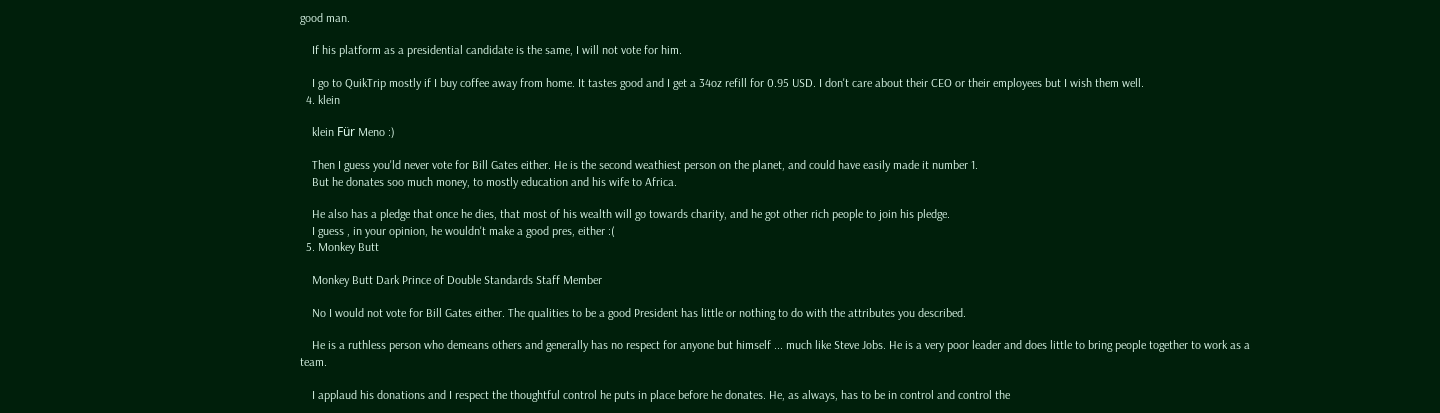good man.

    If his platform as a presidential candidate is the same, I will not vote for him.

    I go to QuikTrip mostly if I buy coffee away from home. It tastes good and I get a 34oz refill for 0.95 USD. I don't care about their CEO or their employees but I wish them well.
  4. klein

    klein Für Meno :)

    Then I guess you'ld never vote for Bill Gates either. He is the second weathiest person on the planet, and could have easily made it number 1.
    But he donates soo much money, to mostly education and his wife to Africa.

    He also has a pledge that once he dies, that most of his wealth will go towards charity, and he got other rich people to join his pledge.
    I guess , in your opinion, he wouldn't make a good pres, either :(
  5. Monkey Butt

    Monkey Butt Dark Prince of Double Standards Staff Member

    No I would not vote for Bill Gates either. The qualities to be a good President has little or nothing to do with the attributes you described.

    He is a ruthless person who demeans others and generally has no respect for anyone but himself ... much like Steve Jobs. He is a very poor leader and does little to bring people together to work as a team.

    I applaud his donations and I respect the thoughtful control he puts in place before he donates. He, as always, has to be in control and control the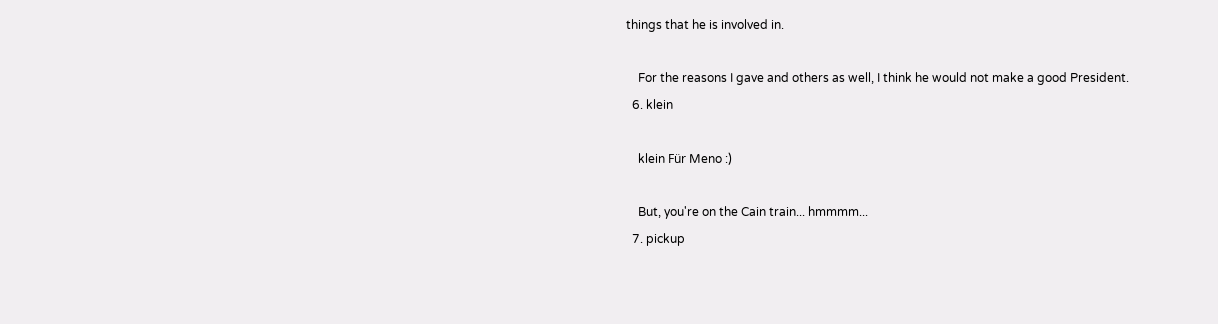things that he is involved in.

    For the reasons I gave and others as well, I think he would not make a good President.
  6. klein

    klein Für Meno :)

    But, you're on the Cain train... hmmmm...
  7. pickup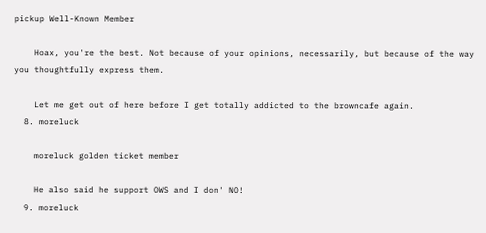pickup Well-Known Member

    Hoax, you're the best. Not because of your opinions, necessarily, but because of the way you thoughtfully express them.

    Let me get out of here before I get totally addicted to the browncafe again.
  8. moreluck

    moreluck golden ticket member

    He also said he support OWS and I don' NO!
  9. moreluck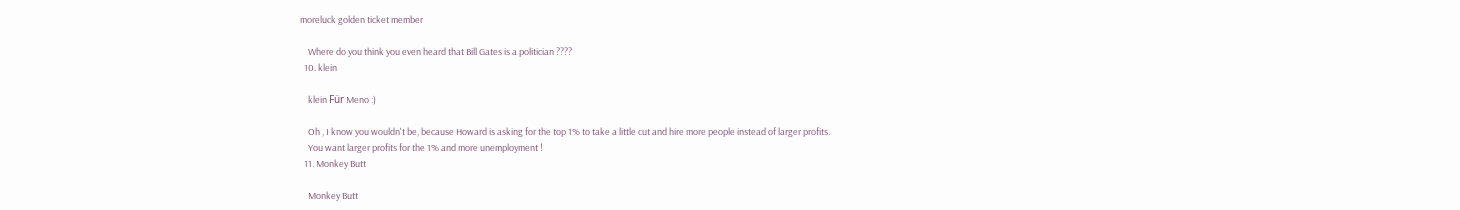moreluck golden ticket member

    Where do you think you even heard that Bill Gates is a politician ????
  10. klein

    klein Für Meno :)

    Oh , I know you wouldn't be, because Howard is asking for the top 1% to take a little cut and hire more people instead of larger profits.
    You want larger profits for the 1% and more unemployment !
  11. Monkey Butt

    Monkey Butt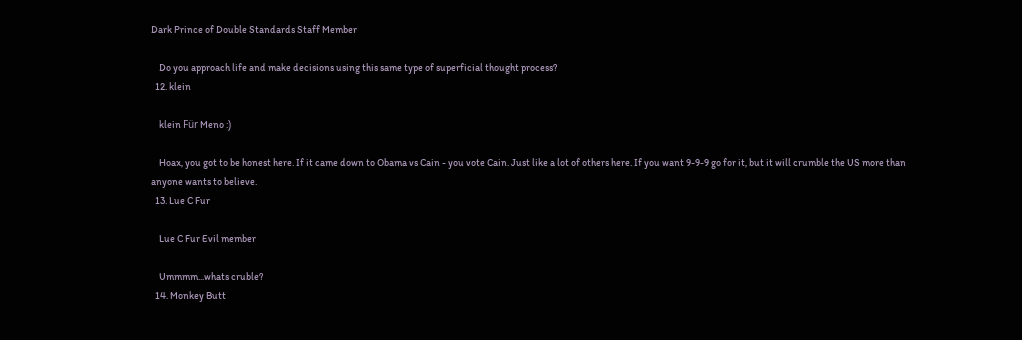Dark Prince of Double Standards Staff Member

    Do you approach life and make decisions using this same type of superficial thought process?
  12. klein

    klein Für Meno :)

    Hoax, you got to be honest here. If it came down to Obama vs Cain - you vote Cain. Just like a lot of others here. If you want 9-9-9 go for it, but it will crumble the US more than anyone wants to believe.
  13. Lue C Fur

    Lue C Fur Evil member

    Ummmm...whats cruble?
  14. Monkey Butt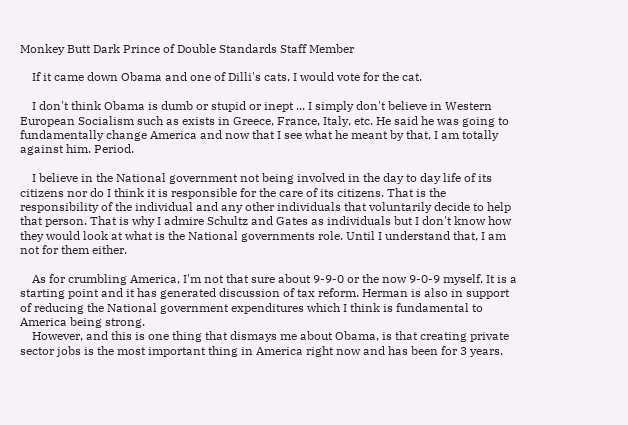Monkey Butt Dark Prince of Double Standards Staff Member

    If it came down Obama and one of Dilli's cats, I would vote for the cat.

    I don't think Obama is dumb or stupid or inept ... I simply don't believe in Western European Socialism such as exists in Greece, France, Italy, etc. He said he was going to fundamentally change America and now that I see what he meant by that, I am totally against him. Period.

    I believe in the National government not being involved in the day to day life of its citizens nor do I think it is responsible for the care of its citizens. That is the responsibility of the individual and any other individuals that voluntarily decide to help that person. That is why I admire Schultz and Gates as individuals but I don't know how they would look at what is the National governments role. Until I understand that, I am not for them either.

    As for crumbling America, I'm not that sure about 9-9-0 or the now 9-0-9 myself. It is a starting point and it has generated discussion of tax reform. Herman is also in support of reducing the National government expenditures which I think is fundamental to America being strong.
    However, and this is one thing that dismays me about Obama, is that creating private sector jobs is the most important thing in America right now and has been for 3 years.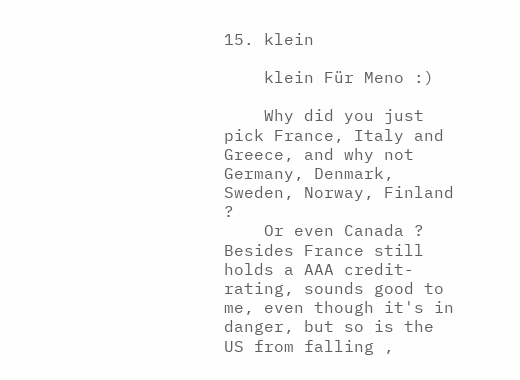15. klein

    klein Für Meno :)

    Why did you just pick France, Italy and Greece, and why not Germany, Denmark, Sweden, Norway, Finland ?
    Or even Canada ? Besides France still holds a AAA credit-rating, sounds good to me, even though it's in danger, but so is the US from falling ,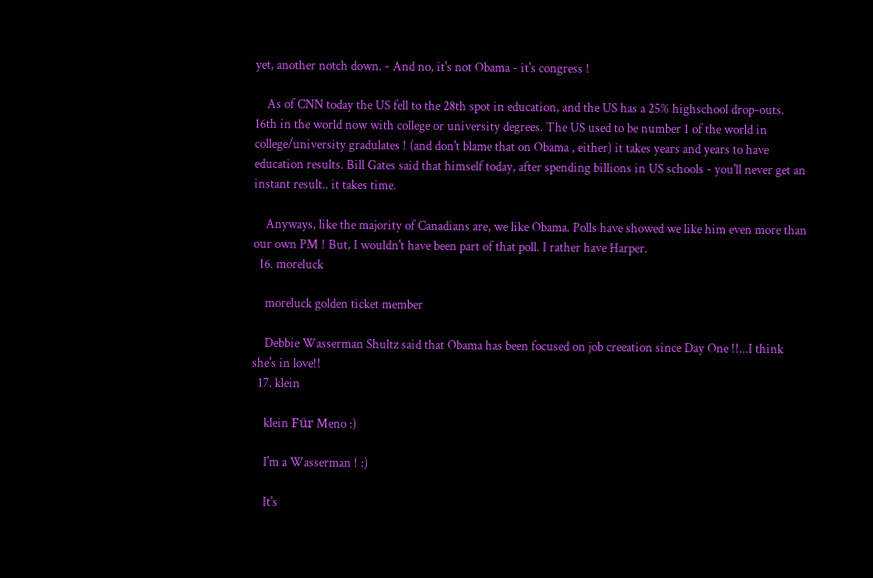yet, another notch down. - And no, it's not Obama - it's congress !

    As of CNN today the US fell to the 28th spot in education, and the US has a 25% highschool drop-outs. 16th in the world now with college or university degrees. The US used to be number 1 of the world in college/university gradulates ! (and don't blame that on Obama , either) it takes years and years to have education results. Bill Gates said that himself today, after spending billions in US schools - you'll never get an instant result.. it takes time.

    Anyways, like the majority of Canadians are, we like Obama. Polls have showed we like him even more than our own PM ! But, I wouldn't have been part of that poll. I rather have Harper.
  16. moreluck

    moreluck golden ticket member

    Debbie Wasserman Shultz said that Obama has been focused on job creeation since Day One !!...I think she's in love!!
  17. klein

    klein Für Meno :)

    I'm a Wasserman ! :)

    It's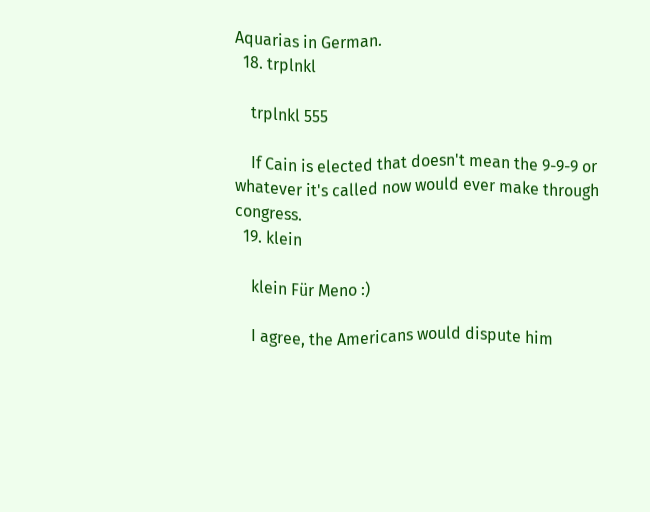Aquarias in German.
  18. trplnkl

    trplnkl 555

    If Cain is elected that doesn't mean the 9-9-9 or whatever it's called now would ever make through congress.
  19. klein

    klein Für Meno :)

    I agree, the Americans would dispute him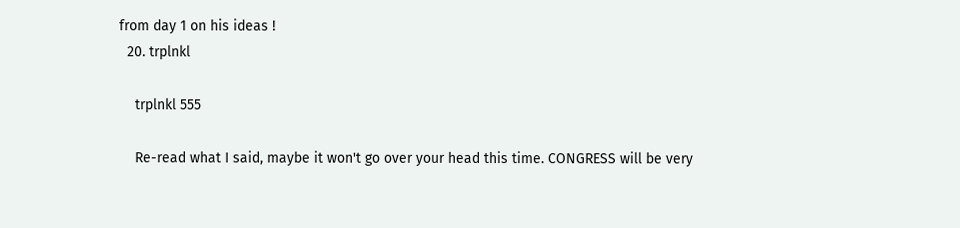from day 1 on his ideas !
  20. trplnkl

    trplnkl 555

    Re-read what I said, maybe it won't go over your head this time. CONGRESS will be very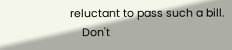reluctant to pass such a bill.
    Don't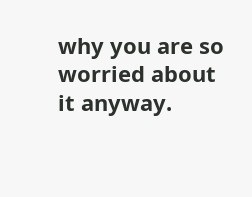why you are so worried about it anyway.